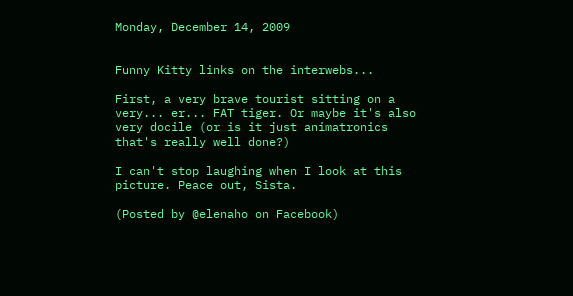Monday, December 14, 2009


Funny Kitty links on the interwebs...

First, a very brave tourist sitting on a very... er... FAT tiger. Or maybe it's also very docile (or is it just animatronics that's really well done?)

I can't stop laughing when I look at this picture. Peace out, Sista.

(Posted by @elenaho on Facebook)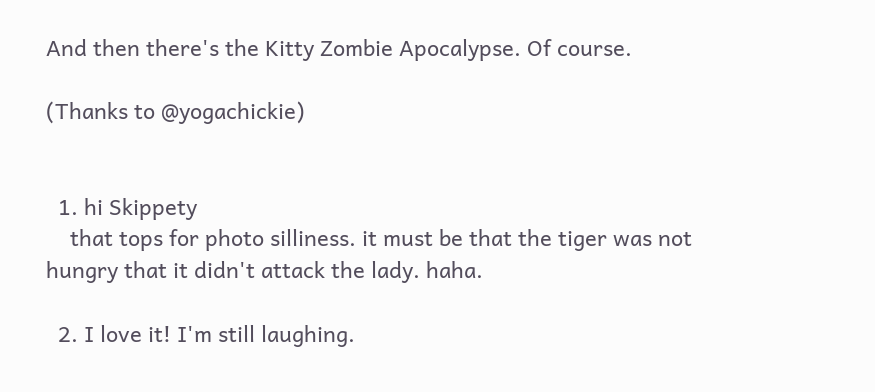And then there's the Kitty Zombie Apocalypse. Of course.

(Thanks to @yogachickie)


  1. hi Skippety
    that tops for photo silliness. it must be that the tiger was not hungry that it didn't attack the lady. haha.

  2. I love it! I'm still laughing.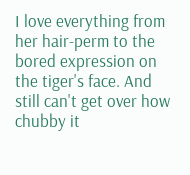I love everything from her hair-perm to the bored expression on the tiger's face. And still can't get over how chubby it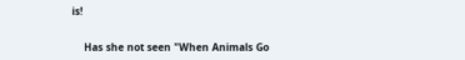is!


    Has she not seen "When Animals Go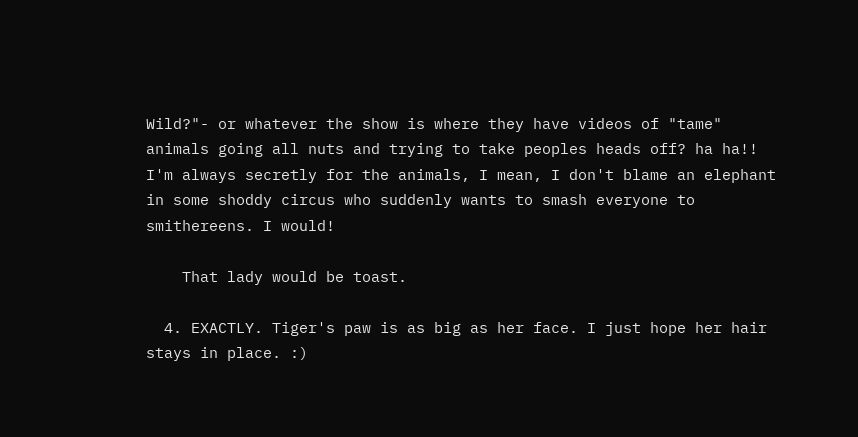Wild?"- or whatever the show is where they have videos of "tame" animals going all nuts and trying to take peoples heads off? ha ha!! I'm always secretly for the animals, I mean, I don't blame an elephant in some shoddy circus who suddenly wants to smash everyone to smithereens. I would!

    That lady would be toast.

  4. EXACTLY. Tiger's paw is as big as her face. I just hope her hair stays in place. :)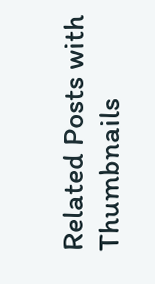Related Posts with Thumbnails